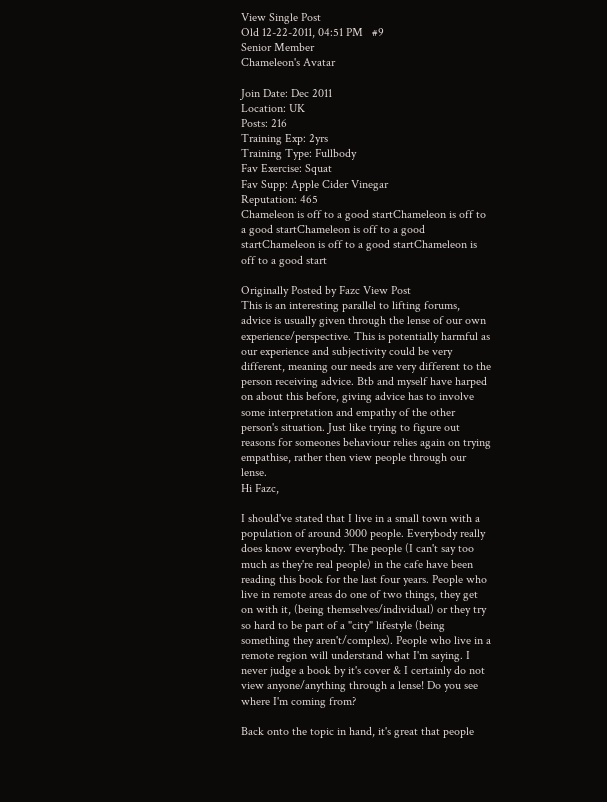View Single Post
Old 12-22-2011, 04:51 PM   #9
Senior Member
Chameleon's Avatar

Join Date: Dec 2011
Location: UK
Posts: 216
Training Exp: 2yrs
Training Type: Fullbody
Fav Exercise: Squat
Fav Supp: Apple Cider Vinegar
Reputation: 465
Chameleon is off to a good startChameleon is off to a good startChameleon is off to a good startChameleon is off to a good startChameleon is off to a good start

Originally Posted by Fazc View Post
This is an interesting parallel to lifting forums, advice is usually given through the lense of our own experience/perspective. This is potentially harmful as our experience and subjectivity could be very different, meaning our needs are very different to the person receiving advice. Btb and myself have harped on about this before, giving advice has to involve some interpretation and empathy of the other person's situation. Just like trying to figure out reasons for someones behaviour relies again on trying empathise, rather then view people through our lense.
Hi Fazc,

I should've stated that I live in a small town with a population of around 3000 people. Everybody really does know everybody. The people (I can't say too much as they're real people) in the cafe have been reading this book for the last four years. People who live in remote areas do one of two things, they get on with it, (being themselves/individual) or they try so hard to be part of a "city" lifestyle (being something they aren't/complex). People who live in a remote region will understand what I'm saying. I never judge a book by it's cover & I certainly do not view anyone/anything through a lense! Do you see where I'm coming from?

Back onto the topic in hand, it's great that people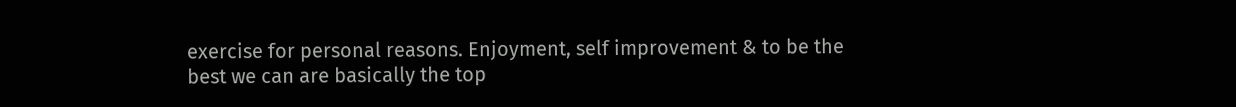exercise for personal reasons. Enjoyment, self improvement & to be the best we can are basically the top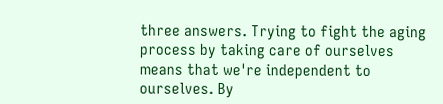three answers. Trying to fight the aging process by taking care of ourselves means that we're independent to ourselves. By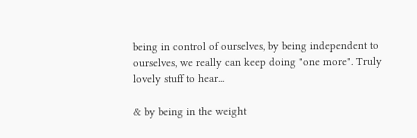being in control of ourselves, by being independent to ourselves, we really can keep doing "one more". Truly lovely stuff to hear...

& by being in the weight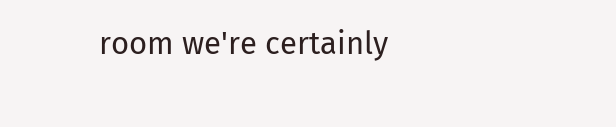room we're certainly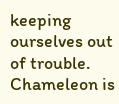keeping ourselves out of trouble.
Chameleon is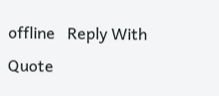offline   Reply With Quote